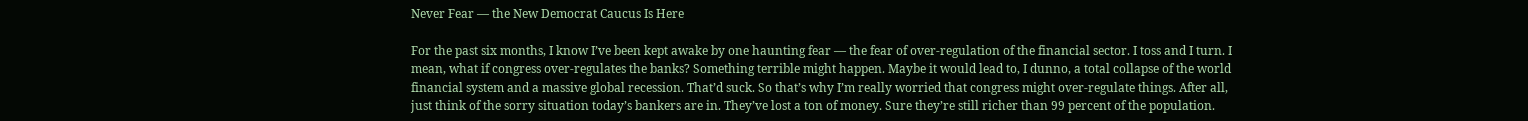Never Fear — the New Democrat Caucus Is Here

For the past six months, I know I’ve been kept awake by one haunting fear — the fear of over-regulation of the financial sector. I toss and I turn. I mean, what if congress over-regulates the banks? Something terrible might happen. Maybe it would lead to, I dunno, a total collapse of the world financial system and a massive global recession. That’d suck. So that’s why I’m really worried that congress might over-regulate things. After all, just think of the sorry situation today’s bankers are in. They’ve lost a ton of money. Sure they’re still richer than 99 percent of the population.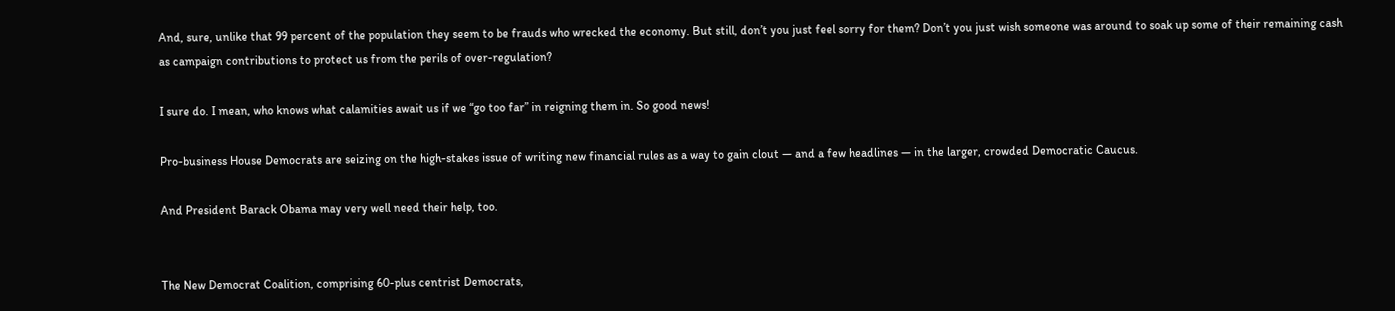And, sure, unlike that 99 percent of the population they seem to be frauds who wrecked the economy. But still, don’t you just feel sorry for them? Don’t you just wish someone was around to soak up some of their remaining cash as campaign contributions to protect us from the perils of over-regulation?

I sure do. I mean, who knows what calamities await us if we “go too far” in reigning them in. So good news!

Pro-business House Democrats are seizing on the high-stakes issue of writing new financial rules as a way to gain clout — and a few headlines — in the larger, crowded Democratic Caucus.

And President Barack Obama may very well need their help, too.


The New Democrat Coalition, comprising 60-plus centrist Democrats,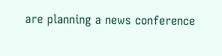are planning a news conference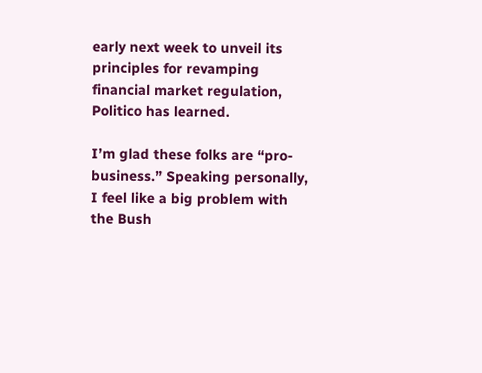early next week to unveil its principles for revamping financial market regulation, Politico has learned.

I’m glad these folks are “pro-business.” Speaking personally, I feel like a big problem with the Bush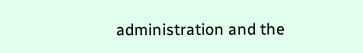administration and the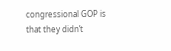congressional GOP is that they didn’t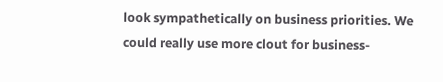look sympathetically on business priorities. We could really use more clout for business-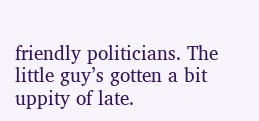friendly politicians. The little guy’s gotten a bit uppity of late.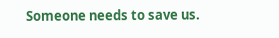Someone needs to save us.